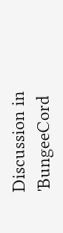Discussion in 'BungeeCord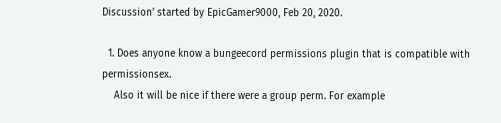Discussion' started by EpicGamer9000, Feb 20, 2020.

  1. Does anyone know a bungeecord permissions plugin that is compatible with permissionsex.
    Also it will be nice if there were a group perm. For example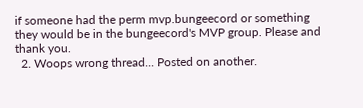if someone had the perm mvp.bungeecord or something they would be in the bungeecord's MVP group. Please and thank you.
  2. Woops wrong thread... Posted on another.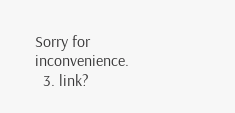Sorry for inconvenience.
  3. link?